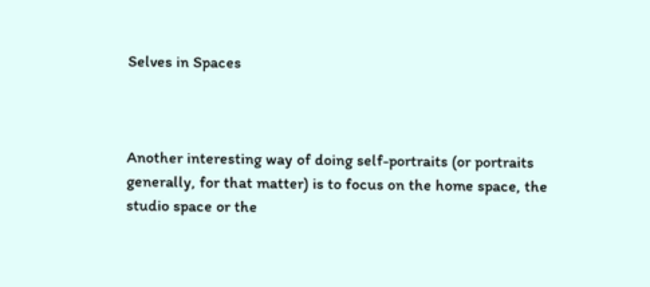Selves in Spaces



Another interesting way of doing self-portraits (or portraits generally, for that matter) is to focus on the home space, the studio space or the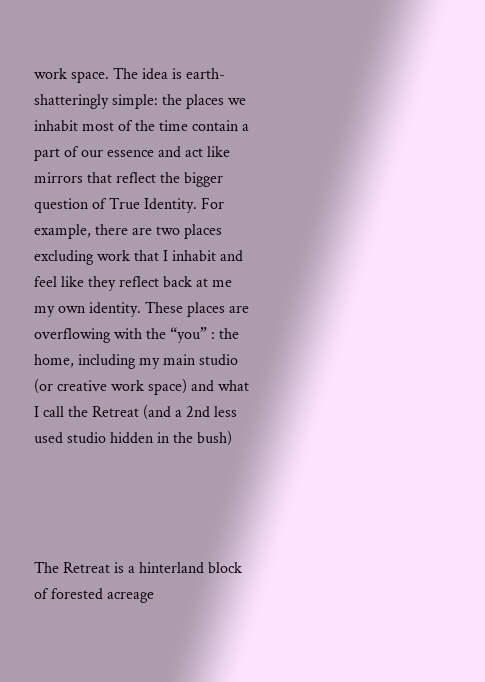work space. The idea is earth-shatteringly simple: the places we inhabit most of the time contain a part of our essence and act like mirrors that reflect the bigger question of True Identity. For example, there are two places excluding work that I inhabit and feel like they reflect back at me my own identity. These places are overflowing with the “you” : the home, including my main studio (or creative work space) and what I call the Retreat (and a 2nd less used studio hidden in the bush)




The Retreat is a hinterland block of forested acreage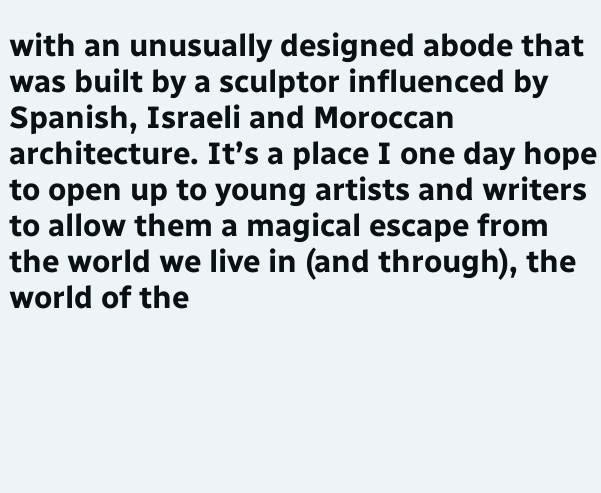with an unusually designed abode that was built by a sculptor influenced by Spanish, Israeli and Moroccan architecture. It’s a place I one day hope to open up to young artists and writers to allow them a magical escape from the world we live in (and through), the world of the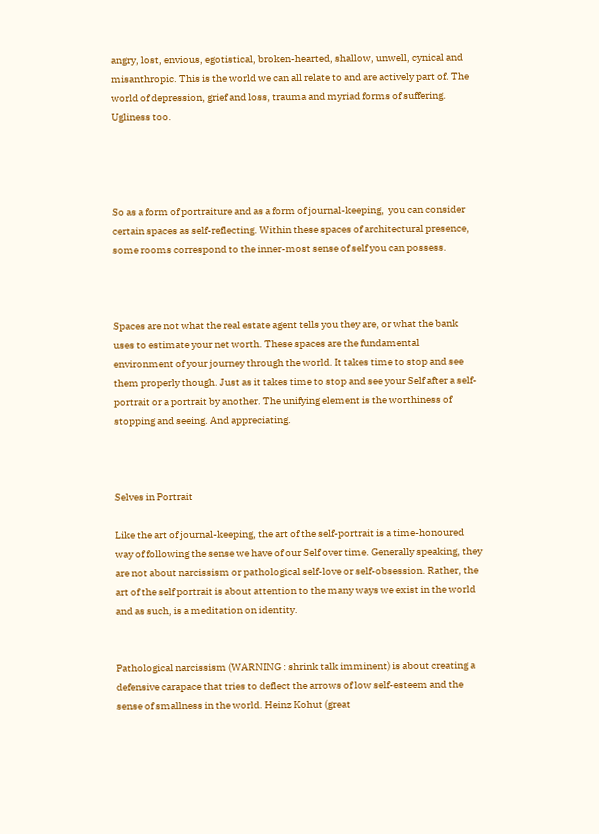angry, lost, envious, egotistical, broken-hearted, shallow, unwell, cynical and misanthropic. This is the world we can all relate to and are actively part of. The world of depression, grief and loss, trauma and myriad forms of suffering. Ugliness too.




So as a form of portraiture and as a form of journal-keeping,  you can consider certain spaces as self-reflecting. Within these spaces of architectural presence, some rooms correspond to the inner-most sense of self you can possess.



Spaces are not what the real estate agent tells you they are, or what the bank uses to estimate your net worth. These spaces are the fundamental environment of your journey through the world. It takes time to stop and see them properly though. Just as it takes time to stop and see your Self after a self-portrait or a portrait by another. The unifying element is the worthiness of stopping and seeing. And appreciating.



Selves in Portrait

Like the art of journal-keeping, the art of the self-portrait is a time-honoured way of following the sense we have of our Self over time. Generally speaking, they are not about narcissism or pathological self-love or self-obsession. Rather, the art of the self portrait is about attention to the many ways we exist in the world and as such, is a meditation on identity.


Pathological narcissism (WARNING : shrink talk imminent) is about creating a defensive carapace that tries to deflect the arrows of low self-esteem and the sense of smallness in the world. Heinz Kohut (great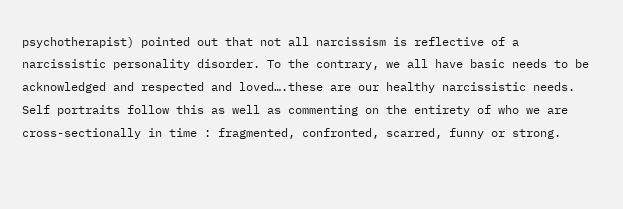psychotherapist) pointed out that not all narcissism is reflective of a narcissistic personality disorder. To the contrary, we all have basic needs to be acknowledged and respected and loved….these are our healthy narcissistic needs. Self portraits follow this as well as commenting on the entirety of who we are cross-sectionally in time : fragmented, confronted, scarred, funny or strong.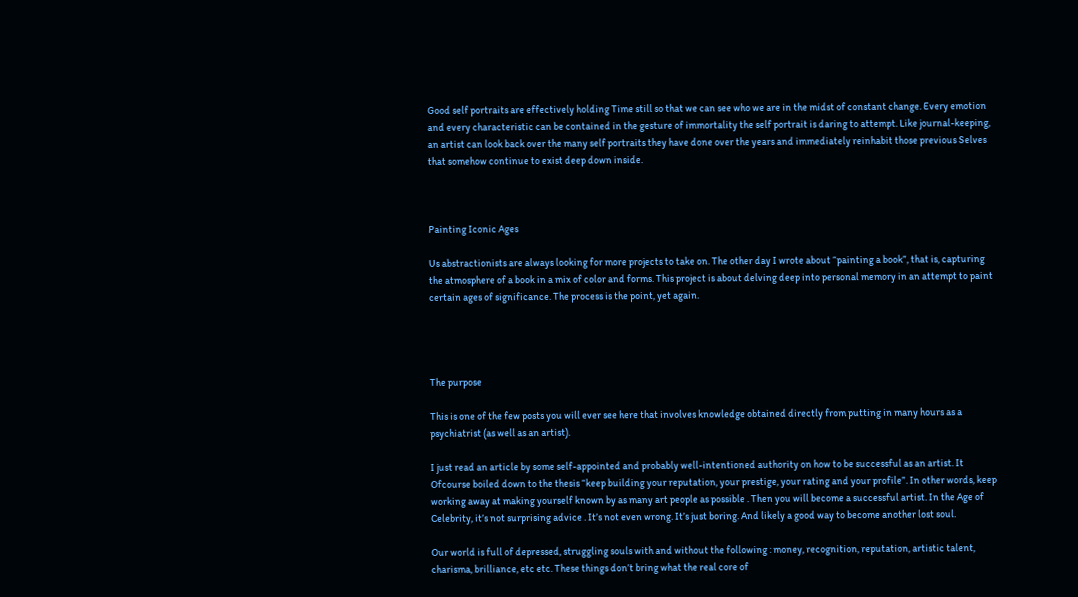Good self portraits are effectively holding Time still so that we can see who we are in the midst of constant change. Every emotion and every characteristic can be contained in the gesture of immortality the self portrait is daring to attempt. Like journal-keeping, an artist can look back over the many self portraits they have done over the years and immediately reinhabit those previous Selves that somehow continue to exist deep down inside.



Painting Iconic Ages

Us abstractionists are always looking for more projects to take on. The other day I wrote about “painting a book”, that is, capturing the atmosphere of a book in a mix of color and forms. This project is about delving deep into personal memory in an attempt to paint certain ages of significance. The process is the point, yet again.




The purpose

This is one of the few posts you will ever see here that involves knowledge obtained directly from putting in many hours as a psychiatrist (as well as an artist).

I just read an article by some self-appointed and probably well-intentioned authority on how to be successful as an artist. It Ofcourse boiled down to the thesis “keep building your reputation, your prestige, your rating and your profile”. In other words, keep working away at making yourself known by as many art people as possible . Then you will become a successful artist. In the Age of Celebrity, it’s not surprising advice . It’s not even wrong. It’s just boring. And likely a good way to become another lost soul.

Our world is full of depressed, struggling souls with and without the following : money, recognition, reputation, artistic talent, charisma, brilliance, etc etc. These things don’t bring what the real core of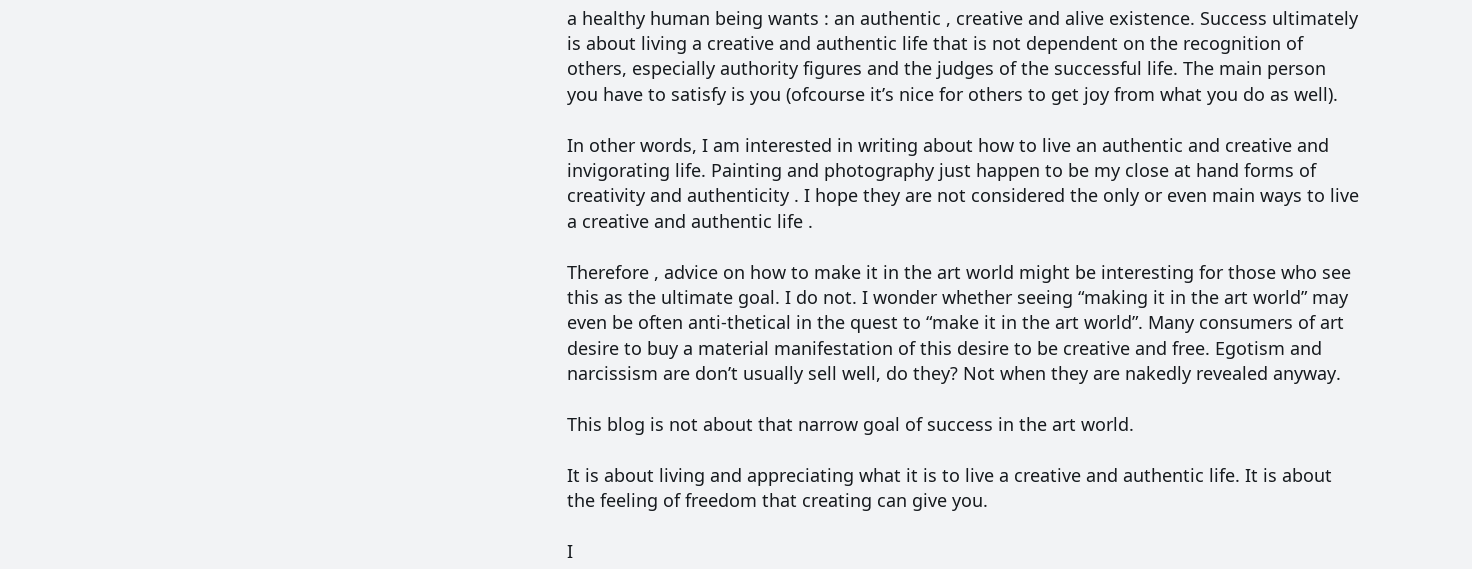a healthy human being wants : an authentic , creative and alive existence. Success ultimately is about living a creative and authentic life that is not dependent on the recognition of others, especially authority figures and the judges of the successful life. The main person you have to satisfy is you (ofcourse it’s nice for others to get joy from what you do as well).

In other words, I am interested in writing about how to live an authentic and creative and invigorating life. Painting and photography just happen to be my close at hand forms of creativity and authenticity . I hope they are not considered the only or even main ways to live a creative and authentic life .

Therefore , advice on how to make it in the art world might be interesting for those who see this as the ultimate goal. I do not. I wonder whether seeing “making it in the art world” may even be often anti-thetical in the quest to “make it in the art world”. Many consumers of art desire to buy a material manifestation of this desire to be creative and free. Egotism and narcissism are don’t usually sell well, do they? Not when they are nakedly revealed anyway.

This blog is not about that narrow goal of success in the art world.

It is about living and appreciating what it is to live a creative and authentic life. It is about the feeling of freedom that creating can give you.

I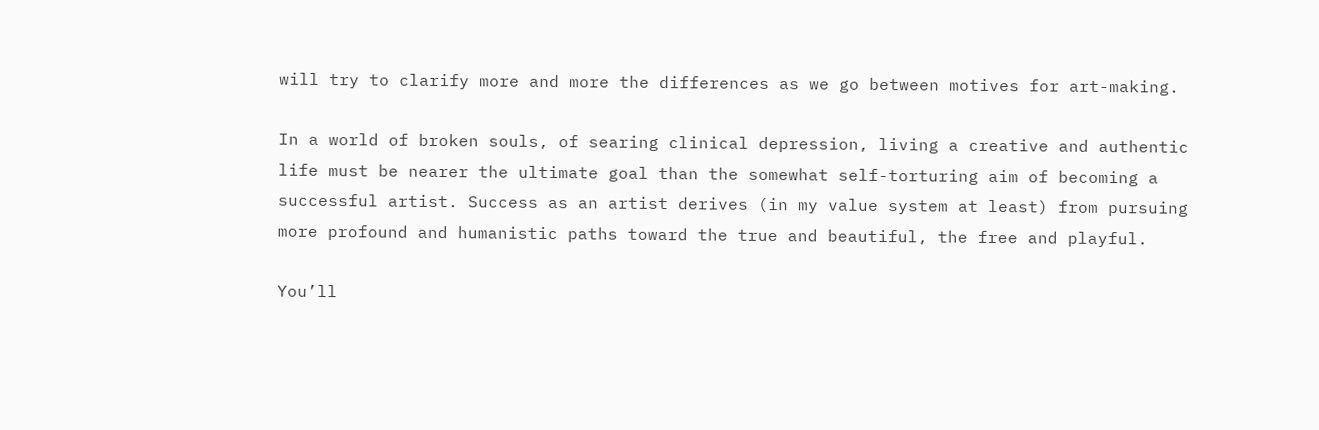will try to clarify more and more the differences as we go between motives for art-making.

In a world of broken souls, of searing clinical depression, living a creative and authentic life must be nearer the ultimate goal than the somewhat self-torturing aim of becoming a successful artist. Success as an artist derives (in my value system at least) from pursuing more profound and humanistic paths toward the true and beautiful, the free and playful.

You’ll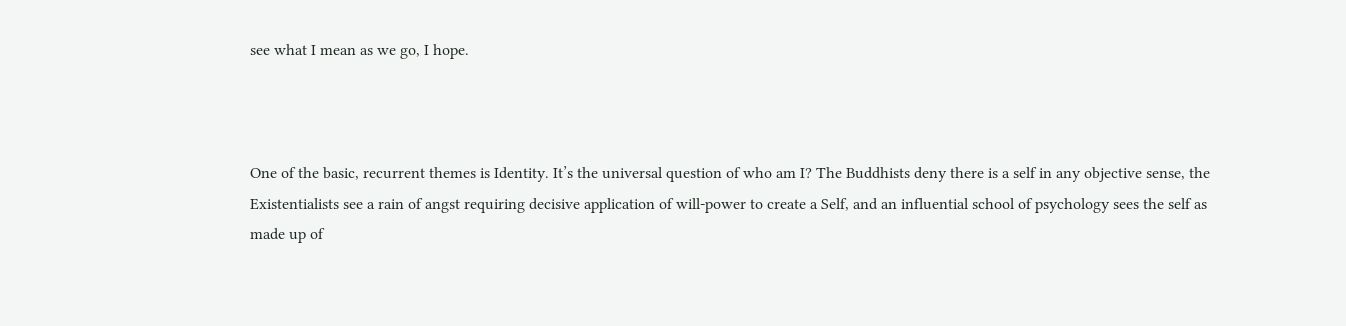see what I mean as we go, I hope.



One of the basic, recurrent themes is Identity. It’s the universal question of who am I? The Buddhists deny there is a self in any objective sense, the Existentialists see a rain of angst requiring decisive application of will-power to create a Self, and an influential school of psychology sees the self as made up of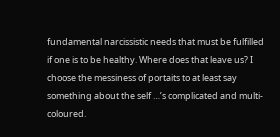fundamental narcissistic needs that must be fulfilled if one is to be healthy. Where does that leave us? I choose the messiness of portaits to at least say something about the self …’s complicated and multi-coloured.